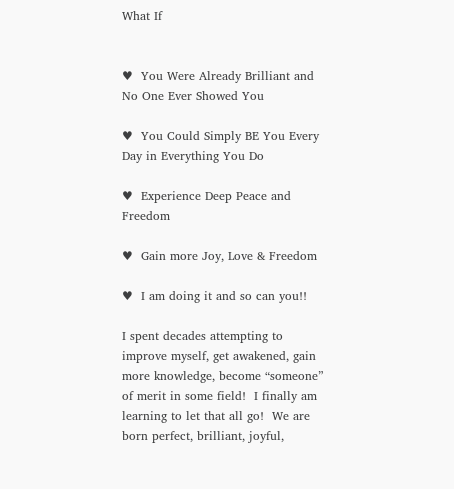What If


♥  You Were Already Brilliant and No One Ever Showed You

♥  You Could Simply BE You Every Day in Everything You Do

♥  Experience Deep Peace and Freedom

♥  Gain more Joy, Love & Freedom

♥  I am doing it and so can you!!

I spent decades attempting to improve myself, get awakened, gain more knowledge, become “someone” of merit in some field!  I finally am learning to let that all go!  We are born perfect, brilliant, joyful,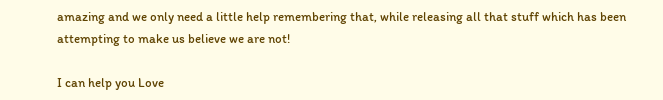amazing and we only need a little help remembering that, while releasing all that stuff which has been attempting to make us believe we are not!

I can help you Love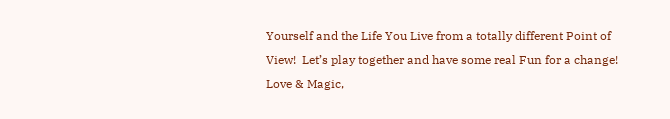Yourself and the Life You Live from a totally different Point of View!  Let’s play together and have some real Fun for a change!  Love & Magic,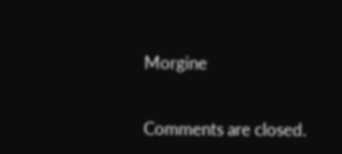Morgine


Comments are closed.